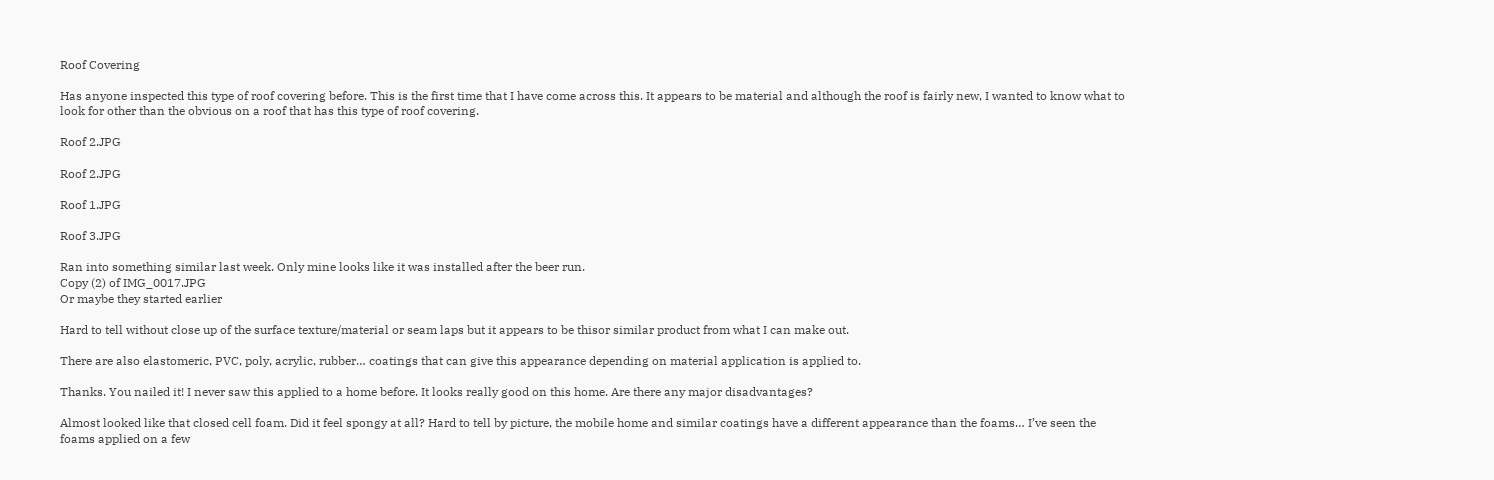Roof Covering

Has anyone inspected this type of roof covering before. This is the first time that I have come across this. It appears to be material and although the roof is fairly new, I wanted to know what to look for other than the obvious on a roof that has this type of roof covering.

Roof 2.JPG

Roof 2.JPG

Roof 1.JPG

Roof 3.JPG

Ran into something similar last week. Only mine looks like it was installed after the beer run.
Copy (2) of IMG_0017.JPG
Or maybe they started earlier

Hard to tell without close up of the surface texture/material or seam laps but it appears to be thisor similar product from what I can make out.

There are also elastomeric, PVC, poly, acrylic, rubber… coatings that can give this appearance depending on material application is applied to.

Thanks. You nailed it! I never saw this applied to a home before. It looks really good on this home. Are there any major disadvantages?

Almost looked like that closed cell foam. Did it feel spongy at all? Hard to tell by picture, the mobile home and similar coatings have a different appearance than the foams… I’ve seen the foams applied on a few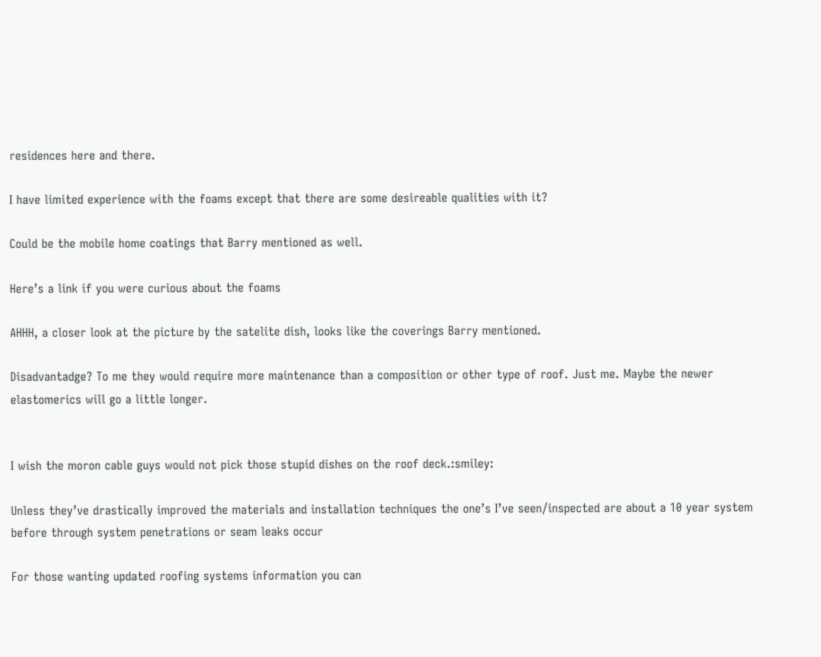residences here and there.

I have limited experience with the foams except that there are some desireable qualities with it?

Could be the mobile home coatings that Barry mentioned as well.

Here’s a link if you were curious about the foams

AHHH, a closer look at the picture by the satelite dish, looks like the coverings Barry mentioned.

Disadvantadge? To me they would require more maintenance than a composition or other type of roof. Just me. Maybe the newer elastomerics will go a little longer.


I wish the moron cable guys would not pick those stupid dishes on the roof deck.:smiley:

Unless they’ve drastically improved the materials and installation techniques the one’s I’ve seen/inspected are about a 10 year system before through system penetrations or seam leaks occur

For those wanting updated roofing systems information you can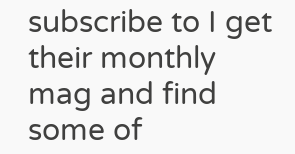subscribe to I get their monthly mag and find some of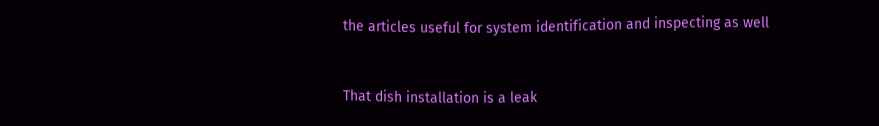the articles useful for system identification and inspecting as well


That dish installation is a leak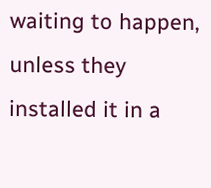waiting to happen, unless they installed it in a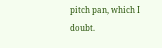pitch pan, which I doubt.